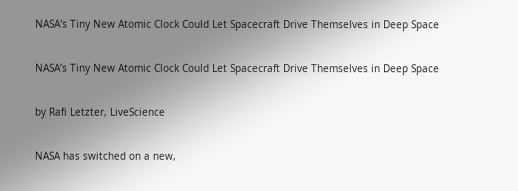NASA's Tiny New Atomic Clock Could Let Spacecraft Drive Themselves in Deep Space

NASA’s Tiny New Atomic Clock Could Let Spacecraft Drive Themselves in Deep Space

by Rafi Letzter, LiveScience

NASA has switched on a new,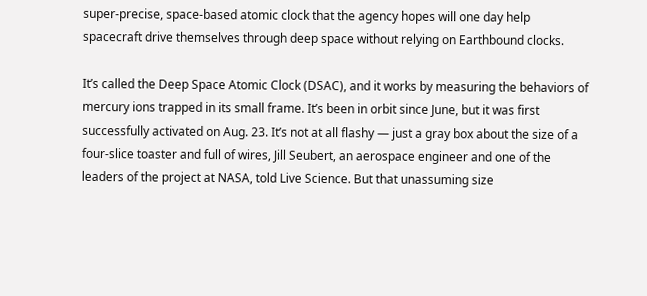super-precise, space-based atomic clock that the agency hopes will one day help spacecraft drive themselves through deep space without relying on Earthbound clocks.

It’s called the Deep Space Atomic Clock (DSAC), and it works by measuring the behaviors of mercury ions trapped in its small frame. It’s been in orbit since June, but it was first successfully activated on Aug. 23. It’s not at all flashy — just a gray box about the size of a four-slice toaster and full of wires, Jill Seubert, an aerospace engineer and one of the leaders of the project at NASA, told Live Science. But that unassuming size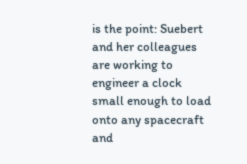is the point: Suebert and her colleagues are working to engineer a clock small enough to load onto any spacecraft and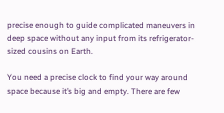precise enough to guide complicated maneuvers in deep space without any input from its refrigerator-sized cousins on Earth.

You need a precise clock to find your way around space because it’s big and empty. There are few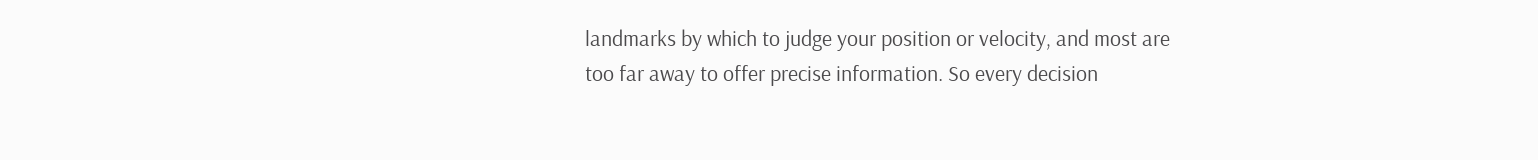landmarks by which to judge your position or velocity, and most are too far away to offer precise information. So every decision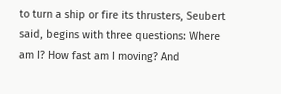to turn a ship or fire its thrusters, Seubert said, begins with three questions: Where am I? How fast am I moving? And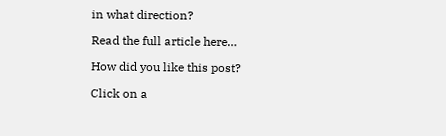in what direction?

Read the full article here…

How did you like this post?

Click on a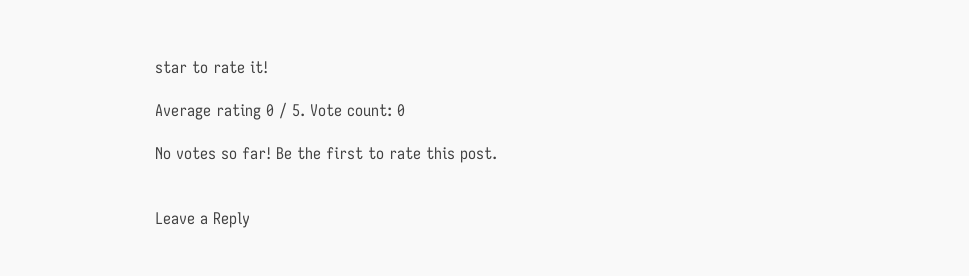star to rate it!

Average rating 0 / 5. Vote count: 0

No votes so far! Be the first to rate this post.


Leave a Reply